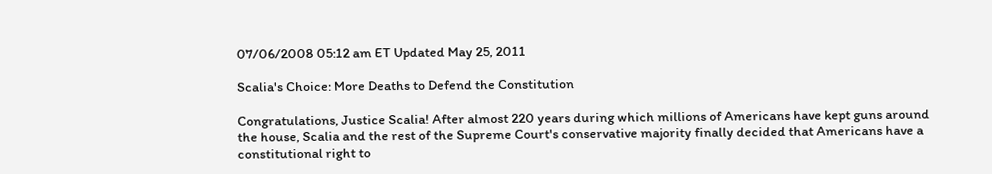07/06/2008 05:12 am ET Updated May 25, 2011

Scalia's Choice: More Deaths to Defend the Constitution

Congratulations, Justice Scalia! After almost 220 years during which millions of Americans have kept guns around the house, Scalia and the rest of the Supreme Court's conservative majority finally decided that Americans have a constitutional right to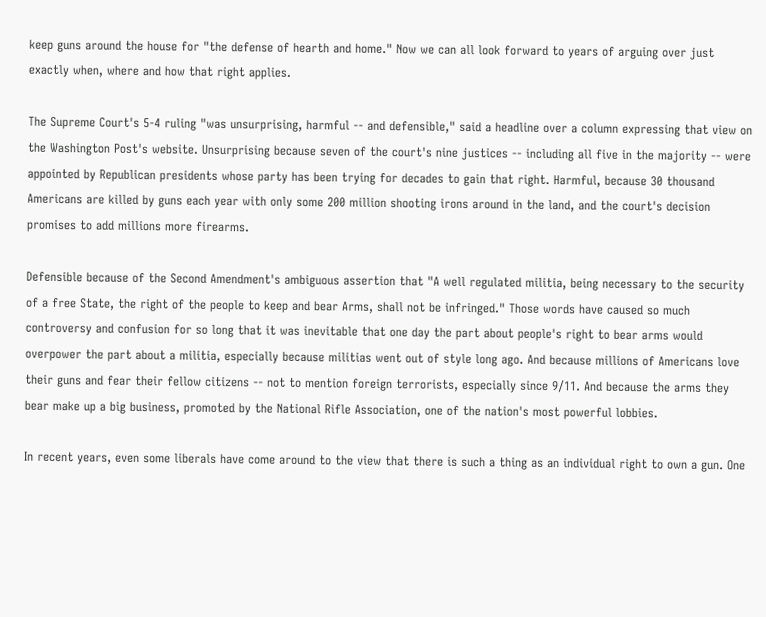keep guns around the house for "the defense of hearth and home." Now we can all look forward to years of arguing over just exactly when, where and how that right applies.

The Supreme Court's 5-4 ruling "was unsurprising, harmful -- and defensible," said a headline over a column expressing that view on the Washington Post's website. Unsurprising because seven of the court's nine justices -- including all five in the majority -- were appointed by Republican presidents whose party has been trying for decades to gain that right. Harmful, because 30 thousand Americans are killed by guns each year with only some 200 million shooting irons around in the land, and the court's decision promises to add millions more firearms.

Defensible because of the Second Amendment's ambiguous assertion that "A well regulated militia, being necessary to the security of a free State, the right of the people to keep and bear Arms, shall not be infringed." Those words have caused so much controversy and confusion for so long that it was inevitable that one day the part about people's right to bear arms would overpower the part about a militia, especially because militias went out of style long ago. And because millions of Americans love their guns and fear their fellow citizens -- not to mention foreign terrorists, especially since 9/11. And because the arms they bear make up a big business, promoted by the National Rifle Association, one of the nation's most powerful lobbies.

In recent years, even some liberals have come around to the view that there is such a thing as an individual right to own a gun. One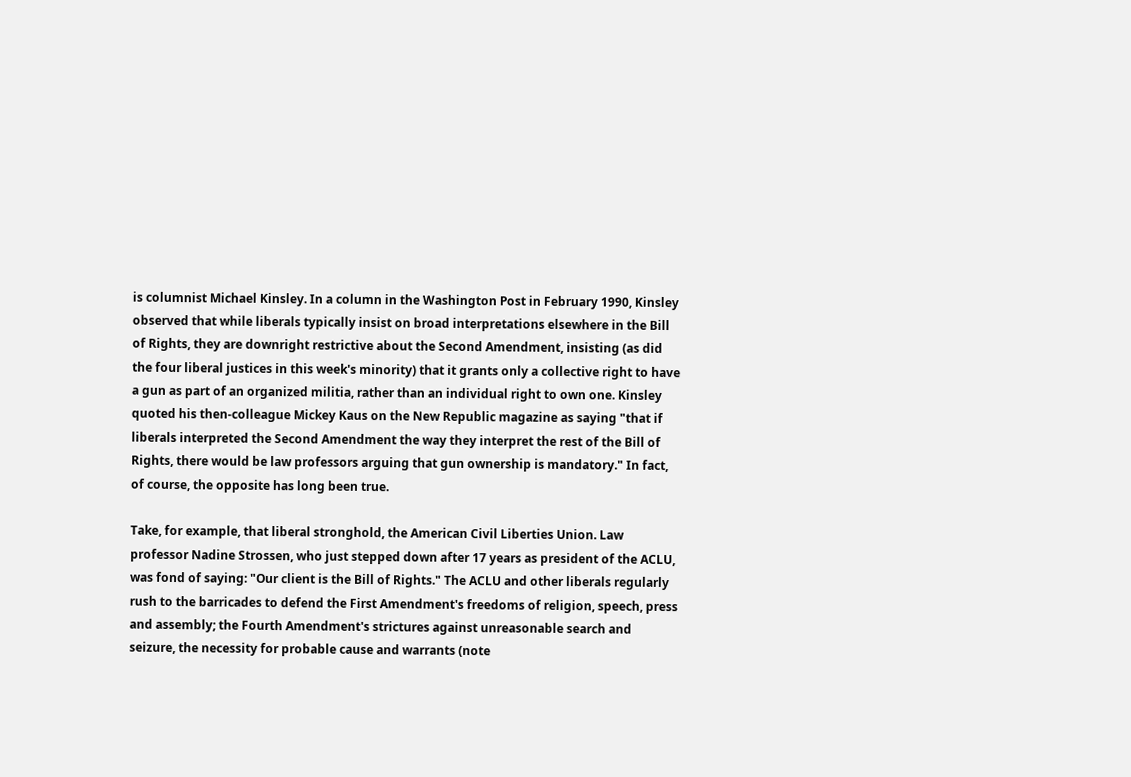is columnist Michael Kinsley. In a column in the Washington Post in February 1990, Kinsley observed that while liberals typically insist on broad interpretations elsewhere in the Bill of Rights, they are downright restrictive about the Second Amendment, insisting (as did the four liberal justices in this week's minority) that it grants only a collective right to have a gun as part of an organized militia, rather than an individual right to own one. Kinsley quoted his then-colleague Mickey Kaus on the New Republic magazine as saying "that if liberals interpreted the Second Amendment the way they interpret the rest of the Bill of Rights, there would be law professors arguing that gun ownership is mandatory." In fact, of course, the opposite has long been true.

Take, for example, that liberal stronghold, the American Civil Liberties Union. Law professor Nadine Strossen, who just stepped down after 17 years as president of the ACLU, was fond of saying: "Our client is the Bill of Rights." The ACLU and other liberals regularly rush to the barricades to defend the First Amendment's freedoms of religion, speech, press and assembly; the Fourth Amendment's strictures against unreasonable search and seizure, the necessity for probable cause and warrants (note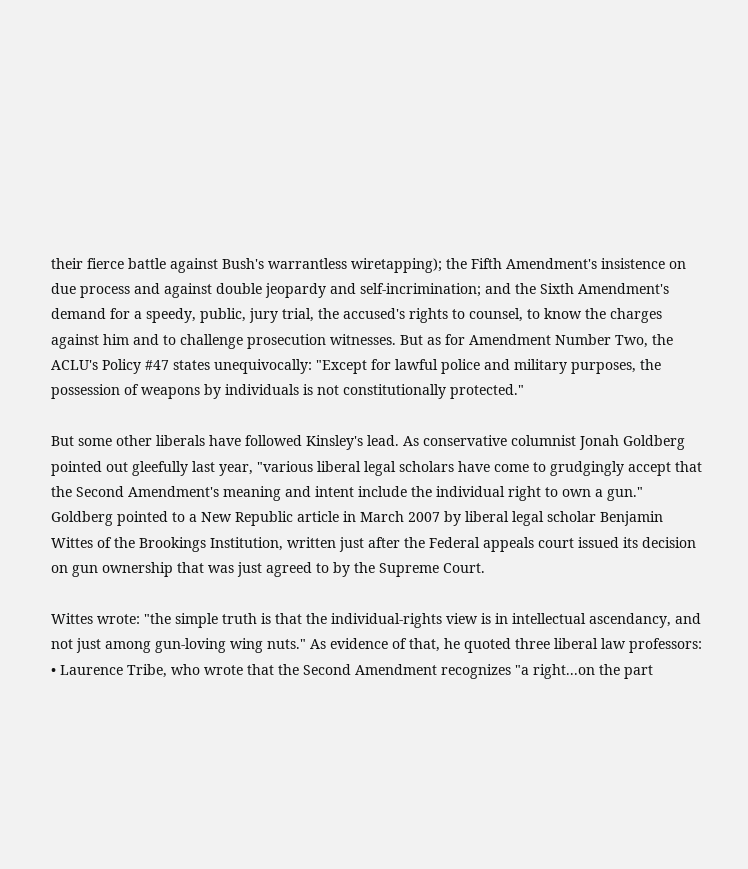their fierce battle against Bush's warrantless wiretapping); the Fifth Amendment's insistence on due process and against double jeopardy and self-incrimination; and the Sixth Amendment's demand for a speedy, public, jury trial, the accused's rights to counsel, to know the charges against him and to challenge prosecution witnesses. But as for Amendment Number Two, the ACLU's Policy #47 states unequivocally: "Except for lawful police and military purposes, the possession of weapons by individuals is not constitutionally protected."

But some other liberals have followed Kinsley's lead. As conservative columnist Jonah Goldberg pointed out gleefully last year, "various liberal legal scholars have come to grudgingly accept that the Second Amendment's meaning and intent include the individual right to own a gun." Goldberg pointed to a New Republic article in March 2007 by liberal legal scholar Benjamin Wittes of the Brookings Institution, written just after the Federal appeals court issued its decision on gun ownership that was just agreed to by the Supreme Court.

Wittes wrote: "the simple truth is that the individual-rights view is in intellectual ascendancy, and not just among gun-loving wing nuts." As evidence of that, he quoted three liberal law professors:
• Laurence Tribe, who wrote that the Second Amendment recognizes "a right...on the part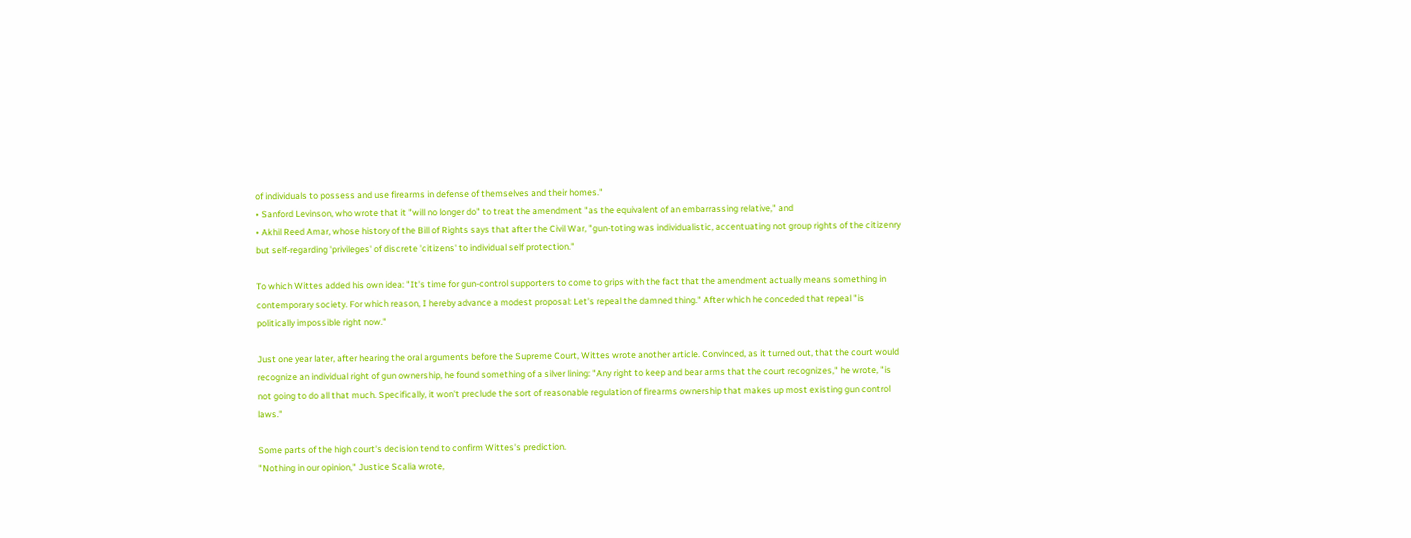of individuals to possess and use firearms in defense of themselves and their homes."
• Sanford Levinson, who wrote that it "will no longer do" to treat the amendment "as the equivalent of an embarrassing relative," and
• Akhil Reed Amar, whose history of the Bill of Rights says that after the Civil War, "gun-toting was individualistic, accentuating not group rights of the citizenry but self-regarding 'privileges' of discrete 'citizens' to individual self protection."

To which Wittes added his own idea: "It's time for gun-control supporters to come to grips with the fact that the amendment actually means something in contemporary society. For which reason, I hereby advance a modest proposal: Let's repeal the damned thing." After which he conceded that repeal "is politically impossible right now."

Just one year later, after hearing the oral arguments before the Supreme Court, Wittes wrote another article. Convinced, as it turned out, that the court would recognize an individual right of gun ownership, he found something of a silver lining: "Any right to keep and bear arms that the court recognizes," he wrote, "is not going to do all that much. Specifically, it won't preclude the sort of reasonable regulation of firearms ownership that makes up most existing gun control laws."

Some parts of the high court's decision tend to confirm Wittes's prediction.
"Nothing in our opinion," Justice Scalia wrote,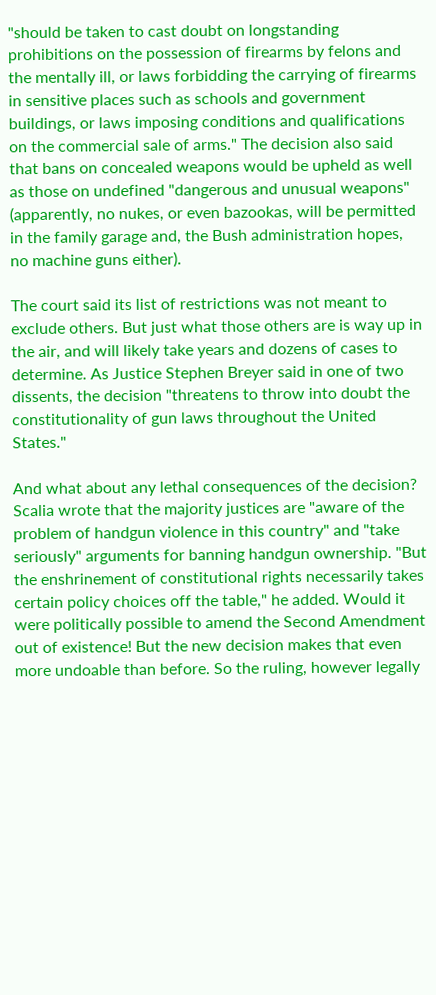"should be taken to cast doubt on longstanding prohibitions on the possession of firearms by felons and the mentally ill, or laws forbidding the carrying of firearms in sensitive places such as schools and government buildings, or laws imposing conditions and qualifications on the commercial sale of arms." The decision also said that bans on concealed weapons would be upheld as well as those on undefined "dangerous and unusual weapons" (apparently, no nukes, or even bazookas, will be permitted in the family garage and, the Bush administration hopes, no machine guns either).

The court said its list of restrictions was not meant to exclude others. But just what those others are is way up in the air, and will likely take years and dozens of cases to determine. As Justice Stephen Breyer said in one of two dissents, the decision "threatens to throw into doubt the constitutionality of gun laws throughout the United States."

And what about any lethal consequences of the decision? Scalia wrote that the majority justices are "aware of the problem of handgun violence in this country" and "take seriously" arguments for banning handgun ownership. "But the enshrinement of constitutional rights necessarily takes certain policy choices off the table," he added. Would it were politically possible to amend the Second Amendment out of existence! But the new decision makes that even more undoable than before. So the ruling, however legally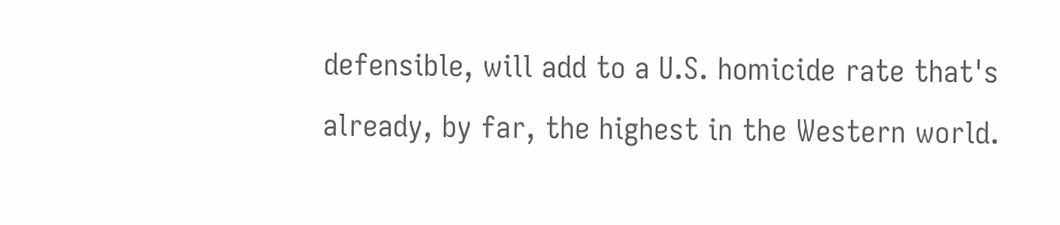defensible, will add to a U.S. homicide rate that's already, by far, the highest in the Western world.